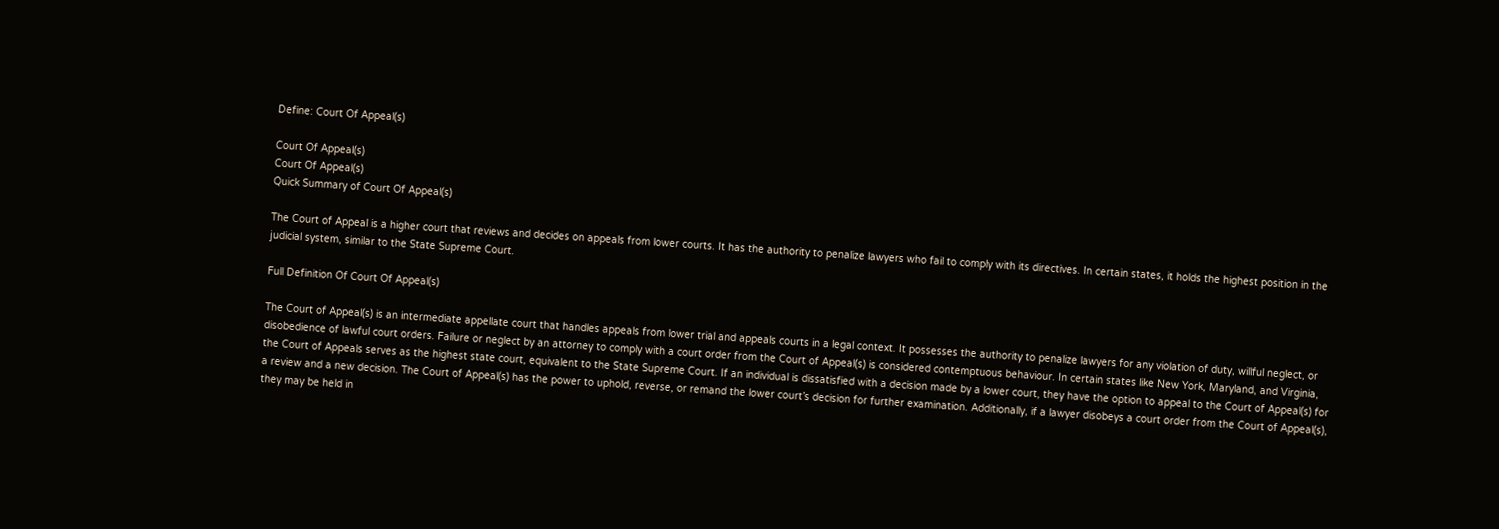Define: Court Of Appeal(s)

Court Of Appeal(s)
Court Of Appeal(s)
Quick Summary of Court Of Appeal(s)

The Court of Appeal is a higher court that reviews and decides on appeals from lower courts. It has the authority to penalize lawyers who fail to comply with its directives. In certain states, it holds the highest position in the judicial system, similar to the State Supreme Court.

Full Definition Of Court Of Appeal(s)

The Court of Appeal(s) is an intermediate appellate court that handles appeals from lower trial and appeals courts in a legal context. It possesses the authority to penalize lawyers for any violation of duty, willful neglect, or disobedience of lawful court orders. Failure or neglect by an attorney to comply with a court order from the Court of Appeal(s) is considered contemptuous behaviour. In certain states like New York, Maryland, and Virginia, the Court of Appeals serves as the highest state court, equivalent to the State Supreme Court. If an individual is dissatisfied with a decision made by a lower court, they have the option to appeal to the Court of Appeal(s) for a review and a new decision. The Court of Appeal(s) has the power to uphold, reverse, or remand the lower court’s decision for further examination. Additionally, if a lawyer disobeys a court order from the Court of Appeal(s), they may be held in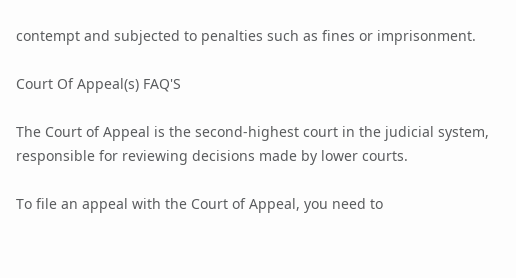contempt and subjected to penalties such as fines or imprisonment.

Court Of Appeal(s) FAQ'S

The Court of Appeal is the second-highest court in the judicial system, responsible for reviewing decisions made by lower courts.

To file an appeal with the Court of Appeal, you need to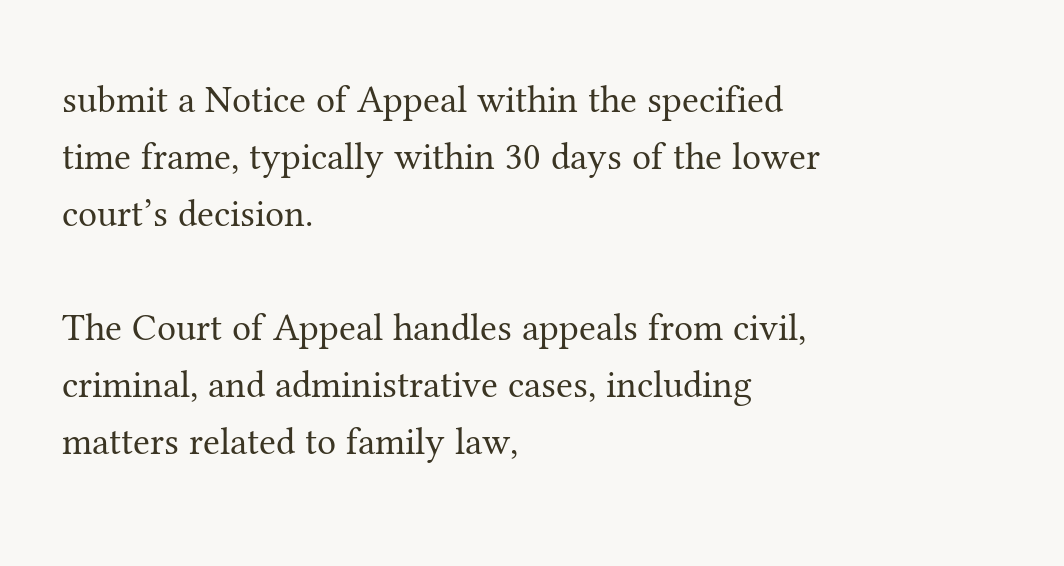submit a Notice of Appeal within the specified time frame, typically within 30 days of the lower court’s decision.

The Court of Appeal handles appeals from civil, criminal, and administrative cases, including matters related to family law,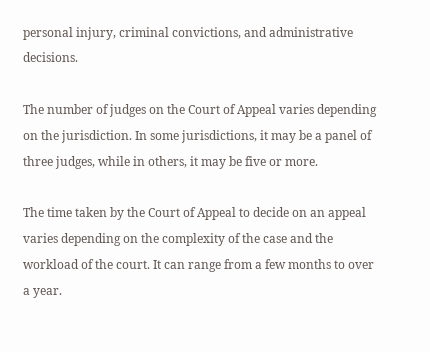personal injury, criminal convictions, and administrative decisions.

The number of judges on the Court of Appeal varies depending on the jurisdiction. In some jurisdictions, it may be a panel of three judges, while in others, it may be five or more.

The time taken by the Court of Appeal to decide on an appeal varies depending on the complexity of the case and the workload of the court. It can range from a few months to over a year.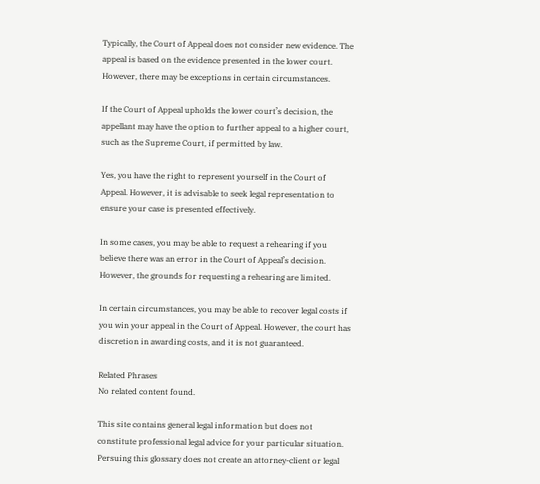Typically, the Court of Appeal does not consider new evidence. The appeal is based on the evidence presented in the lower court. However, there may be exceptions in certain circumstances.

If the Court of Appeal upholds the lower court’s decision, the appellant may have the option to further appeal to a higher court, such as the Supreme Court, if permitted by law.

Yes, you have the right to represent yourself in the Court of Appeal. However, it is advisable to seek legal representation to ensure your case is presented effectively.

In some cases, you may be able to request a rehearing if you believe there was an error in the Court of Appeal’s decision. However, the grounds for requesting a rehearing are limited.

In certain circumstances, you may be able to recover legal costs if you win your appeal in the Court of Appeal. However, the court has discretion in awarding costs, and it is not guaranteed.

Related Phrases
No related content found.

This site contains general legal information but does not constitute professional legal advice for your particular situation. Persuing this glossary does not create an attorney-client or legal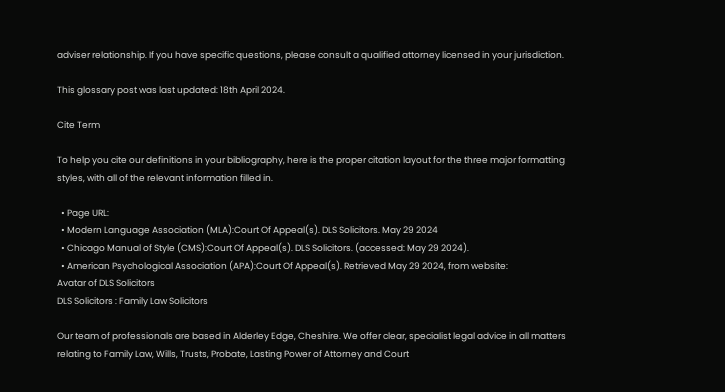adviser relationship. If you have specific questions, please consult a qualified attorney licensed in your jurisdiction.

This glossary post was last updated: 18th April 2024.

Cite Term

To help you cite our definitions in your bibliography, here is the proper citation layout for the three major formatting styles, with all of the relevant information filled in.

  • Page URL:
  • Modern Language Association (MLA):Court Of Appeal(s). DLS Solicitors. May 29 2024
  • Chicago Manual of Style (CMS):Court Of Appeal(s). DLS Solicitors. (accessed: May 29 2024).
  • American Psychological Association (APA):Court Of Appeal(s). Retrieved May 29 2024, from website:
Avatar of DLS Solicitors
DLS Solicitors : Family Law Solicitors

Our team of professionals are based in Alderley Edge, Cheshire. We offer clear, specialist legal advice in all matters relating to Family Law, Wills, Trusts, Probate, Lasting Power of Attorney and Court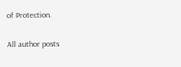of Protection.

All author posts